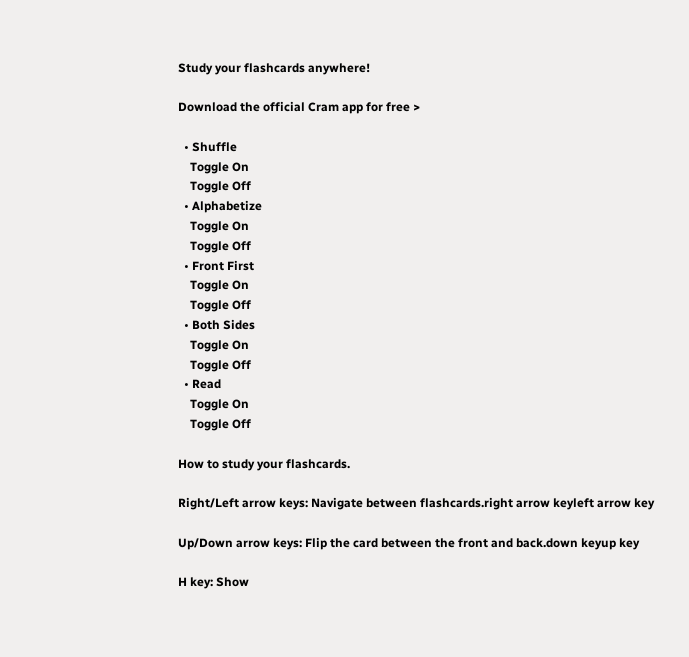Study your flashcards anywhere!

Download the official Cram app for free >

  • Shuffle
    Toggle On
    Toggle Off
  • Alphabetize
    Toggle On
    Toggle Off
  • Front First
    Toggle On
    Toggle Off
  • Both Sides
    Toggle On
    Toggle Off
  • Read
    Toggle On
    Toggle Off

How to study your flashcards.

Right/Left arrow keys: Navigate between flashcards.right arrow keyleft arrow key

Up/Down arrow keys: Flip the card between the front and back.down keyup key

H key: Show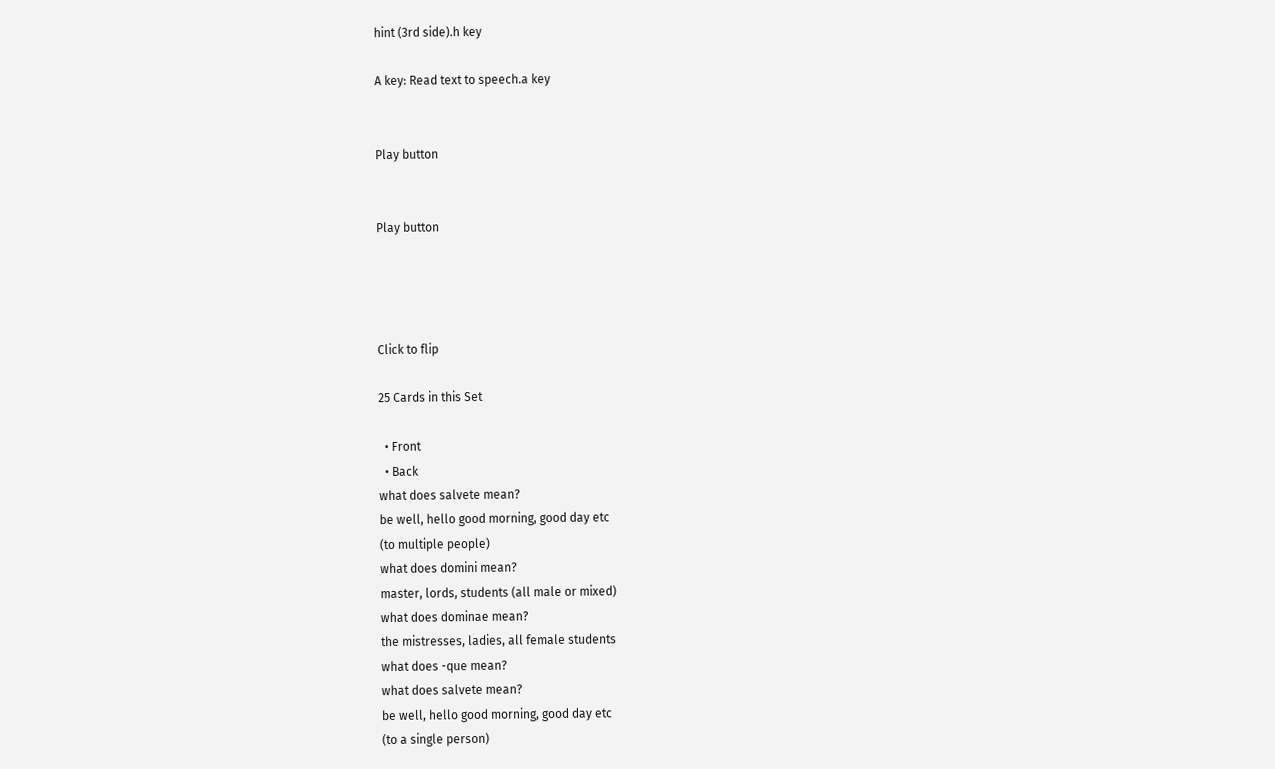hint (3rd side).h key

A key: Read text to speech.a key


Play button


Play button




Click to flip

25 Cards in this Set

  • Front
  • Back
what does salvete mean?
be well, hello good morning, good day etc
(to multiple people)
what does domini mean?
master, lords, students (all male or mixed)
what does dominae mean?
the mistresses, ladies, all female students
what does -que mean?
what does salvete mean?
be well, hello good morning, good day etc
(to a single person)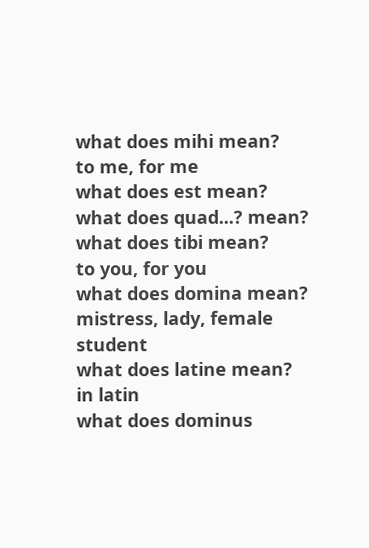what does mihi mean?
to me, for me
what does est mean?
what does quad...? mean?
what does tibi mean?
to you, for you
what does domina mean?
mistress, lady, female student
what does latine mean?
in latin
what does dominus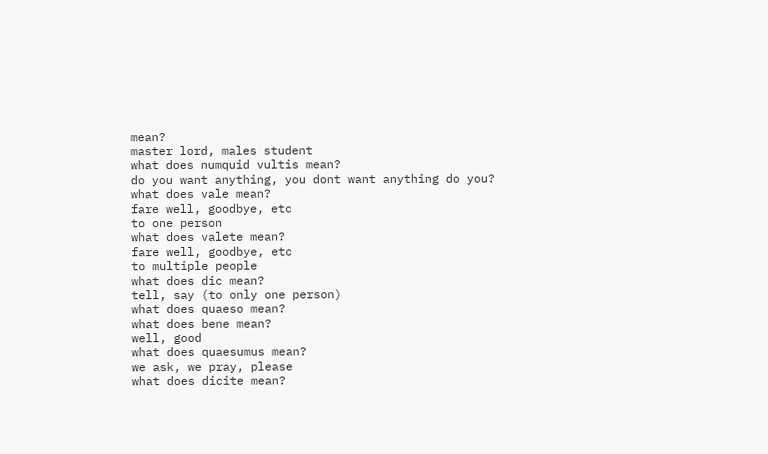mean?
master lord, males student
what does numquid vultis mean?
do you want anything, you dont want anything do you?
what does vale mean?
fare well, goodbye, etc
to one person
what does valete mean?
fare well, goodbye, etc
to multiple people
what does dic mean?
tell, say (to only one person)
what does quaeso mean?
what does bene mean?
well, good
what does quaesumus mean?
we ask, we pray, please
what does dicite mean?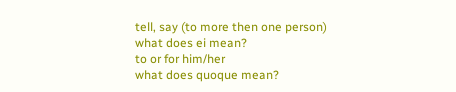tell, say (to more then one person)
what does ei mean?
to or for him/her
what does quoque mean?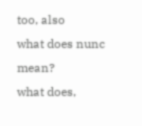too, also
what does nunc mean?
what does,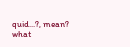quid...?, mean?
what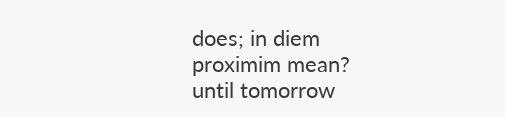does; in diem proximim mean?
until tomorrow